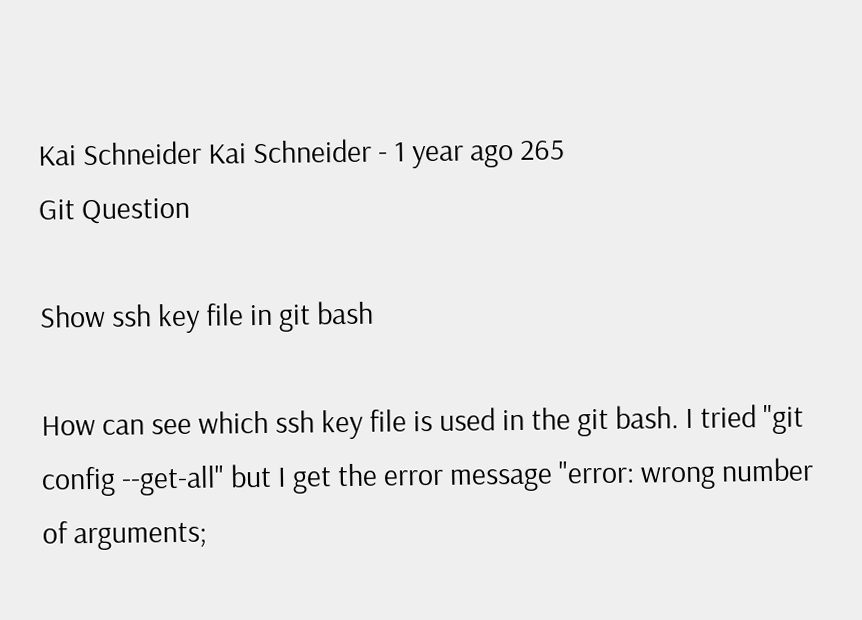Kai Schneider Kai Schneider - 1 year ago 265
Git Question

Show ssh key file in git bash

How can see which ssh key file is used in the git bash. I tried "git config --get-all" but I get the error message "error: wrong number of arguments;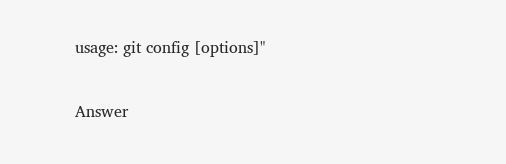usage: git config [options]"

Answer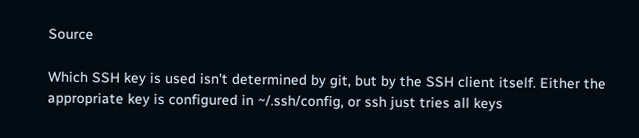Source

Which SSH key is used isn't determined by git, but by the SSH client itself. Either the appropriate key is configured in ~/.ssh/config, or ssh just tries all keys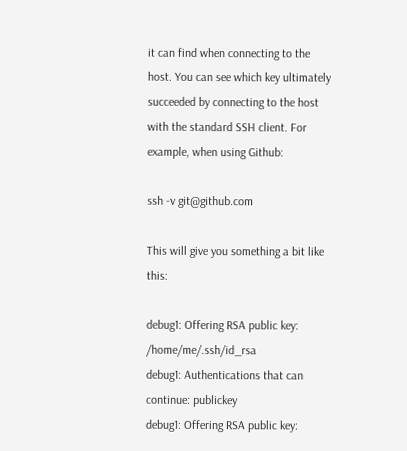it can find when connecting to the host. You can see which key ultimately succeeded by connecting to the host with the standard SSH client. For example, when using Github:

ssh -v git@github.com

This will give you something a bit like this:

debug1: Offering RSA public key: /home/me/.ssh/id_rsa
debug1: Authentications that can continue: publickey
debug1: Offering RSA public key: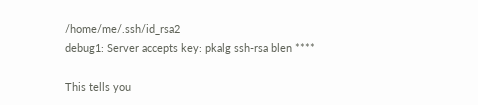/home/me/.ssh/id_rsa2
debug1: Server accepts key: pkalg ssh-rsa blen ****

This tells you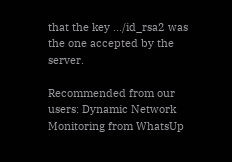that the key .../id_rsa2 was the one accepted by the server.

Recommended from our users: Dynamic Network Monitoring from WhatsUp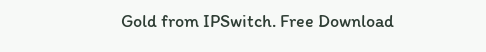Gold from IPSwitch. Free Download